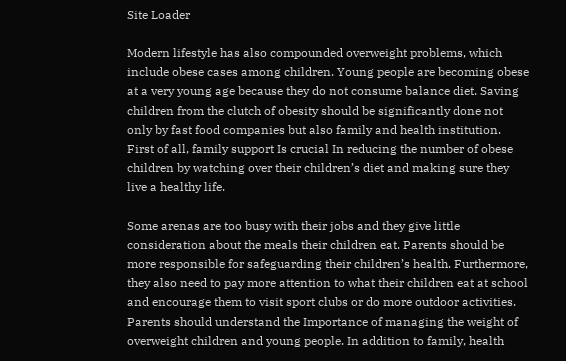Site Loader

Modern lifestyle has also compounded overweight problems, which include obese cases among children. Young people are becoming obese at a very young age because they do not consume balance diet. Saving children from the clutch of obesity should be significantly done not only by fast food companies but also family and health institution. First of all, family support Is crucial In reducing the number of obese children by watching over their children’s diet and making sure they live a healthy life.

Some arenas are too busy with their jobs and they give little consideration about the meals their children eat. Parents should be more responsible for safeguarding their children’s health. Furthermore, they also need to pay more attention to what their children eat at school and encourage them to visit sport clubs or do more outdoor activities. Parents should understand the Importance of managing the weight of overweight children and young people. In addition to family, health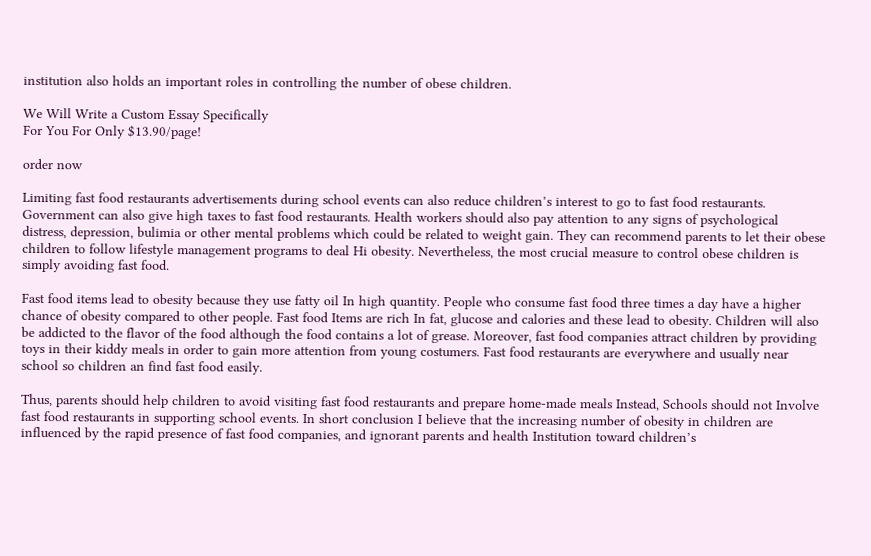institution also holds an important roles in controlling the number of obese children.

We Will Write a Custom Essay Specifically
For You For Only $13.90/page!

order now

Limiting fast food restaurants advertisements during school events can also reduce children’s interest to go to fast food restaurants. Government can also give high taxes to fast food restaurants. Health workers should also pay attention to any signs of psychological distress, depression, bulimia or other mental problems which could be related to weight gain. They can recommend parents to let their obese children to follow lifestyle management programs to deal Hi obesity. Nevertheless, the most crucial measure to control obese children is simply avoiding fast food.

Fast food items lead to obesity because they use fatty oil In high quantity. People who consume fast food three times a day have a higher chance of obesity compared to other people. Fast food Items are rich In fat, glucose and calories and these lead to obesity. Children will also be addicted to the flavor of the food although the food contains a lot of grease. Moreover, fast food companies attract children by providing toys in their kiddy meals in order to gain more attention from young costumers. Fast food restaurants are everywhere and usually near school so children an find fast food easily.

Thus, parents should help children to avoid visiting fast food restaurants and prepare home-made meals Instead, Schools should not Involve fast food restaurants in supporting school events. In short conclusion I believe that the increasing number of obesity in children are influenced by the rapid presence of fast food companies, and ignorant parents and health Institution toward children’s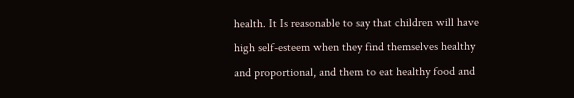health. It Is reasonable to say that children will have high self-esteem when they find themselves healthy and proportional, and them to eat healthy food and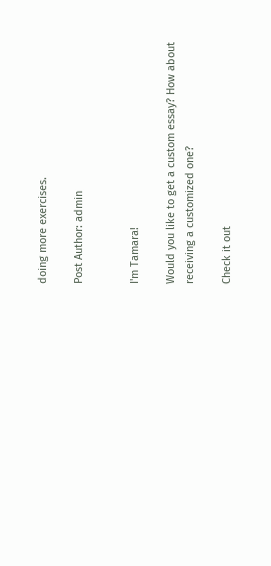doing more exercises.

Post Author: admin


I'm Tamara!

Would you like to get a custom essay? How about receiving a customized one?

Check it out